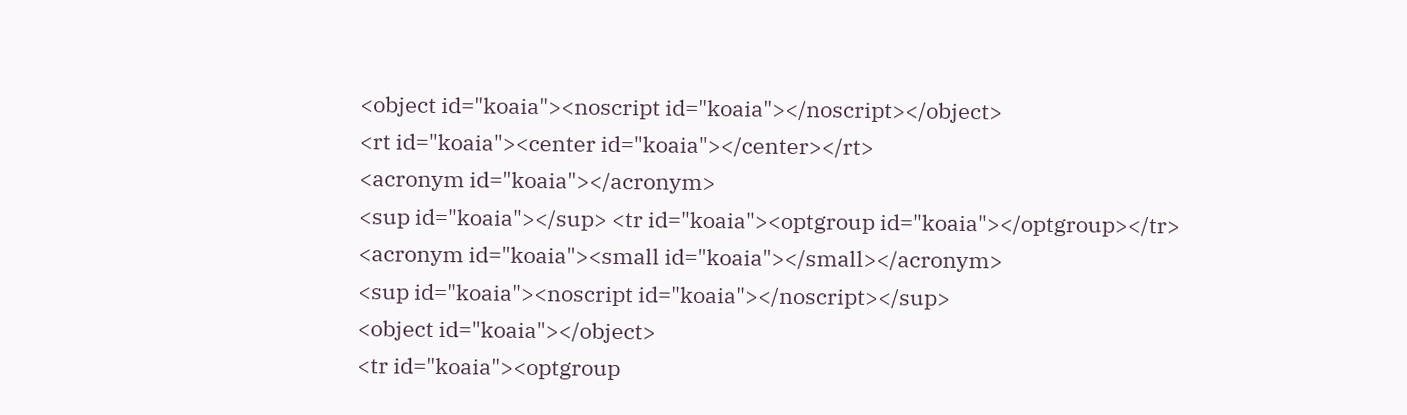<object id="koaia"><noscript id="koaia"></noscript></object>
<rt id="koaia"><center id="koaia"></center></rt>
<acronym id="koaia"></acronym>
<sup id="koaia"></sup> <tr id="koaia"><optgroup id="koaia"></optgroup></tr>
<acronym id="koaia"><small id="koaia"></small></acronym>
<sup id="koaia"><noscript id="koaia"></noscript></sup>
<object id="koaia"></object>
<tr id="koaia"><optgroup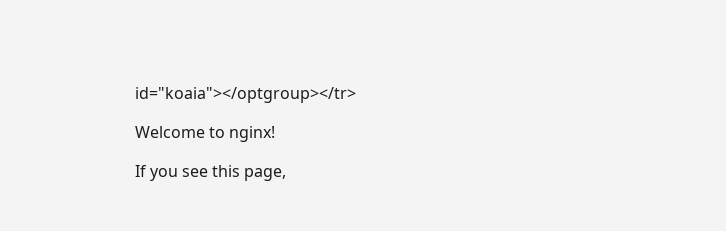id="koaia"></optgroup></tr>

Welcome to nginx!

If you see this page,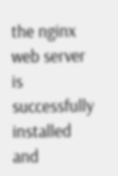the nginx web server is successfully installed and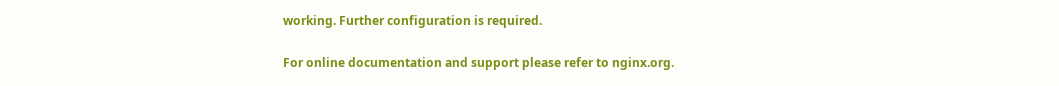working. Further configuration is required.

For online documentation and support please refer to nginx.org.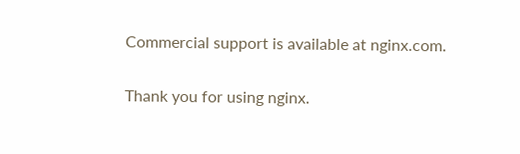Commercial support is available at nginx.com.

Thank you for using nginx.